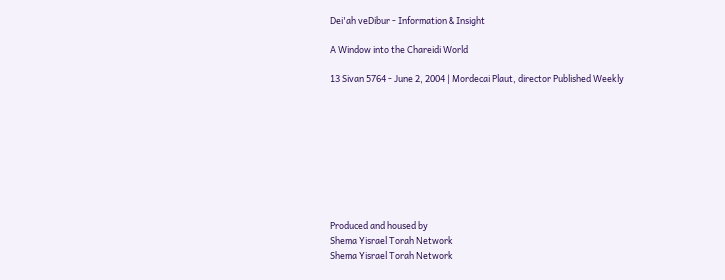Dei'ah veDibur - Information & Insight

A Window into the Chareidi World

13 Sivan 5764 - June 2, 2004 | Mordecai Plaut, director Published Weekly









Produced and housed by
Shema Yisrael Torah Network
Shema Yisrael Torah Network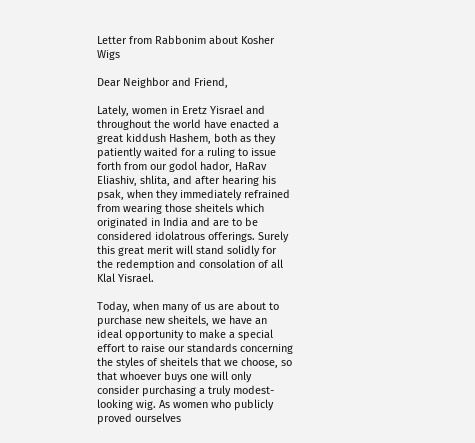Letter from Rabbonim about Kosher Wigs

Dear Neighbor and Friend,

Lately, women in Eretz Yisrael and throughout the world have enacted a great kiddush Hashem, both as they patiently waited for a ruling to issue forth from our godol hador, HaRav Eliashiv, shlita, and after hearing his psak, when they immediately refrained from wearing those sheitels which originated in India and are to be considered idolatrous offerings. Surely this great merit will stand solidly for the redemption and consolation of all Klal Yisrael.

Today, when many of us are about to purchase new sheitels, we have an ideal opportunity to make a special effort to raise our standards concerning the styles of sheitels that we choose, so that whoever buys one will only consider purchasing a truly modest-looking wig. As women who publicly proved ourselves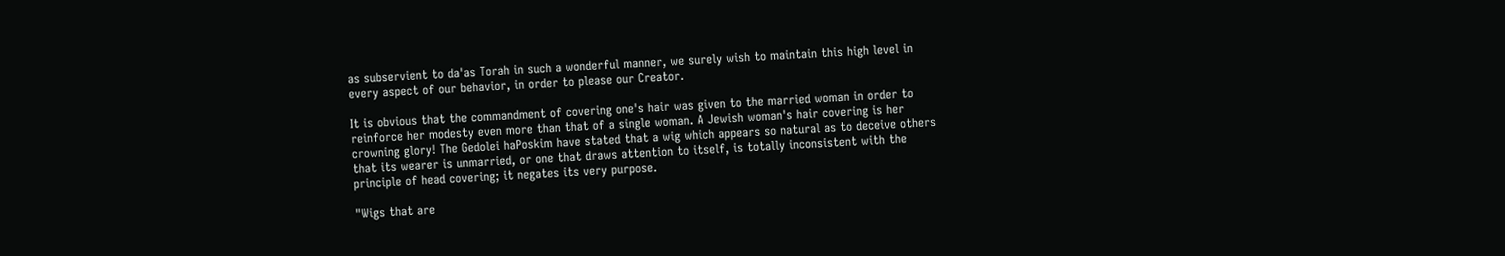as subservient to da'as Torah in such a wonderful manner, we surely wish to maintain this high level in every aspect of our behavior, in order to please our Creator.

It is obvious that the commandment of covering one's hair was given to the married woman in order to reinforce her modesty even more than that of a single woman. A Jewish woman's hair covering is her crowning glory! The Gedolei haPoskim have stated that a wig which appears so natural as to deceive others that its wearer is unmarried, or one that draws attention to itself, is totally inconsistent with the principle of head covering; it negates its very purpose.

"Wigs that are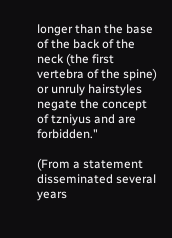longer than the base of the back of the neck (the first vertebra of the spine) or unruly hairstyles negate the concept of tzniyus and are forbidden."

(From a statement disseminated several years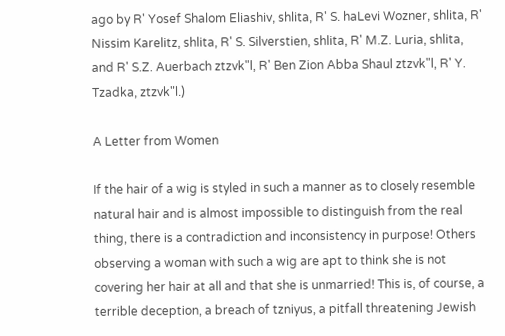ago by R' Yosef Shalom Eliashiv, shlita, R' S. haLevi Wozner, shlita, R' Nissim Karelitz, shlita, R' S. Silverstien, shlita, R' M.Z. Luria, shlita, and R' S.Z. Auerbach ztzvk"l, R' Ben Zion Abba Shaul ztzvk"l, R' Y. Tzadka, ztzvk"l.)

A Letter from Women

If the hair of a wig is styled in such a manner as to closely resemble natural hair and is almost impossible to distinguish from the real thing, there is a contradiction and inconsistency in purpose! Others observing a woman with such a wig are apt to think she is not covering her hair at all and that she is unmarried! This is, of course, a terrible deception, a breach of tzniyus, a pitfall threatening Jewish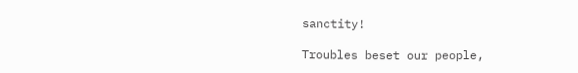sanctity!

Troubles beset our people,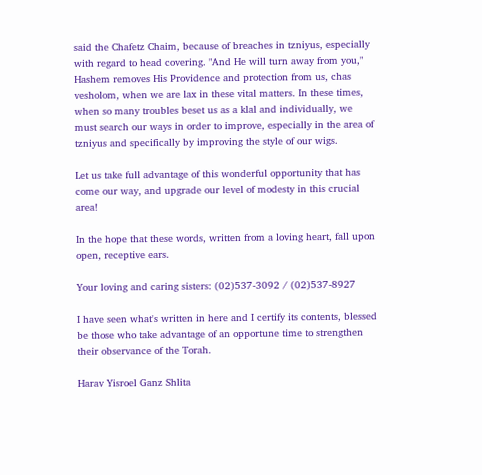said the Chafetz Chaim, because of breaches in tzniyus, especially with regard to head covering. "And He will turn away from you," Hashem removes His Providence and protection from us, chas vesholom, when we are lax in these vital matters. In these times, when so many troubles beset us as a klal and individually, we must search our ways in order to improve, especially in the area of tzniyus and specifically by improving the style of our wigs.

Let us take full advantage of this wonderful opportunity that has come our way, and upgrade our level of modesty in this crucial area!

In the hope that these words, written from a loving heart, fall upon open, receptive ears.

Your loving and caring sisters: (02)537-3092 / (02)537-8927

I have seen what's written in here and I certify its contents, blessed be those who take advantage of an opportune time to strengthen their observance of the Torah.

Harav Yisroel Ganz Shlita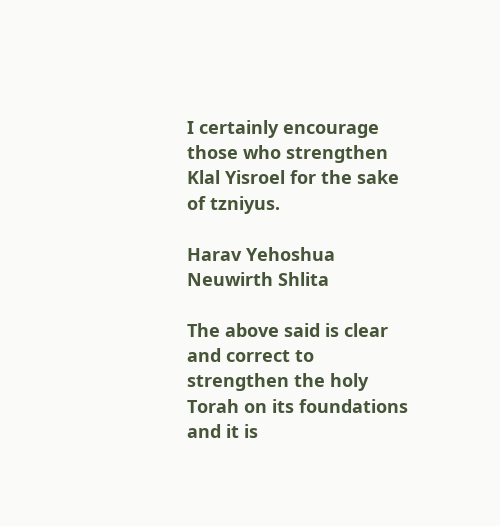I certainly encourage those who strengthen Klal Yisroel for the sake of tzniyus.

Harav Yehoshua Neuwirth Shlita

The above said is clear and correct to strengthen the holy Torah on its foundations and it is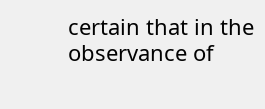certain that in the observance of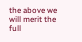the above we will merit the full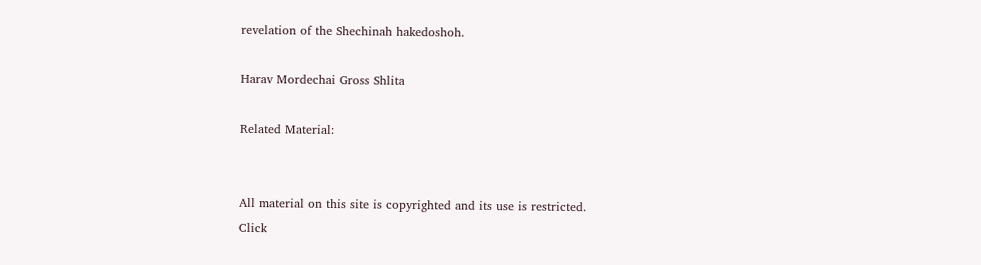revelation of the Shechinah hakedoshoh.

Harav Mordechai Gross Shlita

Related Material:


All material on this site is copyrighted and its use is restricted.
Click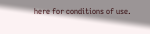here for conditions of use.